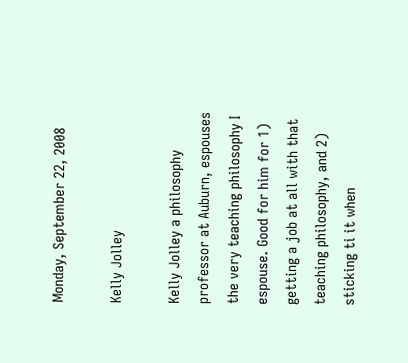Monday, September 22, 2008

Kelly Jolley

Kelly Jolley a philosophy professor at Auburn, espouses the very teaching philosophy I espouse. Good for him for 1) getting a job at all with that teaching philosophy, and 2) sticking ti it when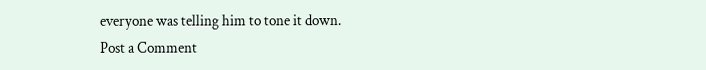everyone was telling him to tone it down.
Post a Comment